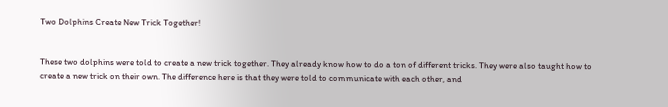Two Dolphins Create New Trick Together!


These two dolphins were told to create a new trick together. They already know how to do a ton of different tricks. They were also taught how to create a new trick on their own. The difference here is that they were told to communicate with each other, and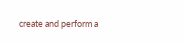create and perform a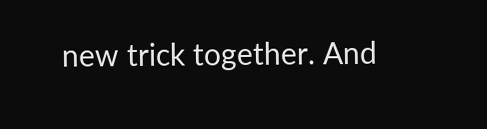new trick together. And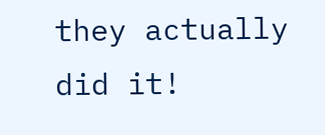they actually did it!